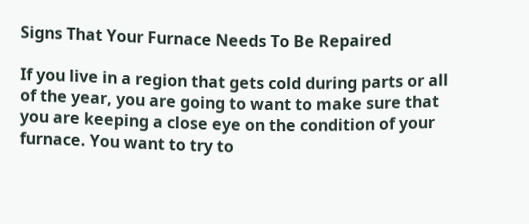Signs That Your Furnace Needs To Be Repaired

If you live in a region that gets cold during parts or all of the year, you are going to want to make sure that you are keeping a close eye on the condition of your furnace. You want to try to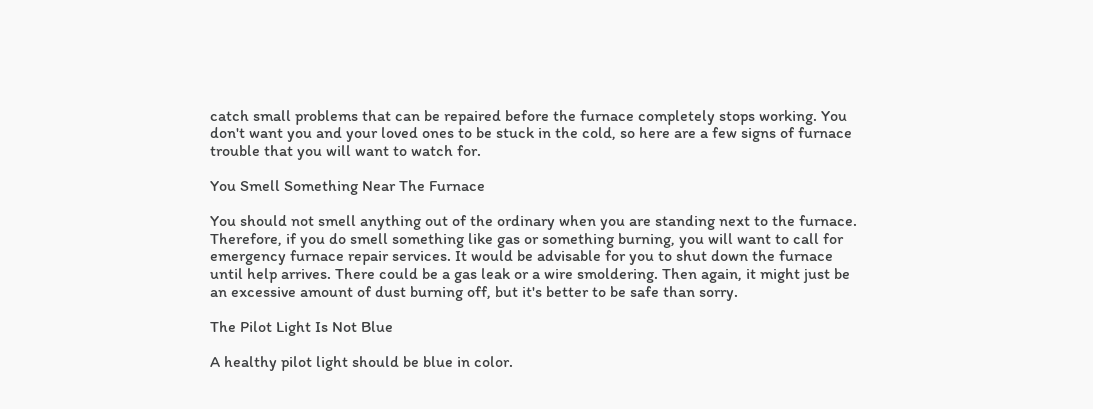catch small problems that can be repaired before the furnace completely stops working. You don't want you and your loved ones to be stuck in the cold, so here are a few signs of furnace trouble that you will want to watch for.

You Smell Something Near The Furnace

You should not smell anything out of the ordinary when you are standing next to the furnace. Therefore, if you do smell something like gas or something burning, you will want to call for emergency furnace repair services. It would be advisable for you to shut down the furnace until help arrives. There could be a gas leak or a wire smoldering. Then again, it might just be an excessive amount of dust burning off, but it's better to be safe than sorry.

The Pilot Light Is Not Blue

A healthy pilot light should be blue in color.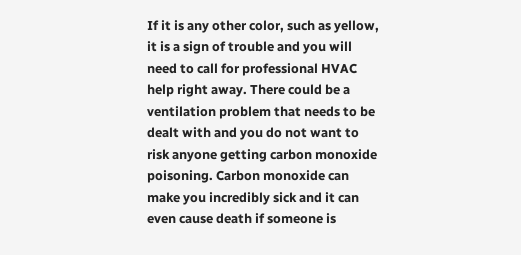If it is any other color, such as yellow, it is a sign of trouble and you will need to call for professional HVAC help right away. There could be a ventilation problem that needs to be dealt with and you do not want to risk anyone getting carbon monoxide poisoning. Carbon monoxide can make you incredibly sick and it can even cause death if someone is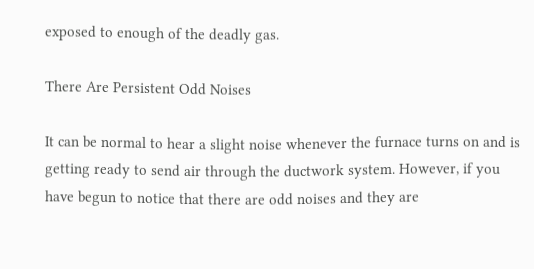exposed to enough of the deadly gas.

There Are Persistent Odd Noises

It can be normal to hear a slight noise whenever the furnace turns on and is getting ready to send air through the ductwork system. However, if you have begun to notice that there are odd noises and they are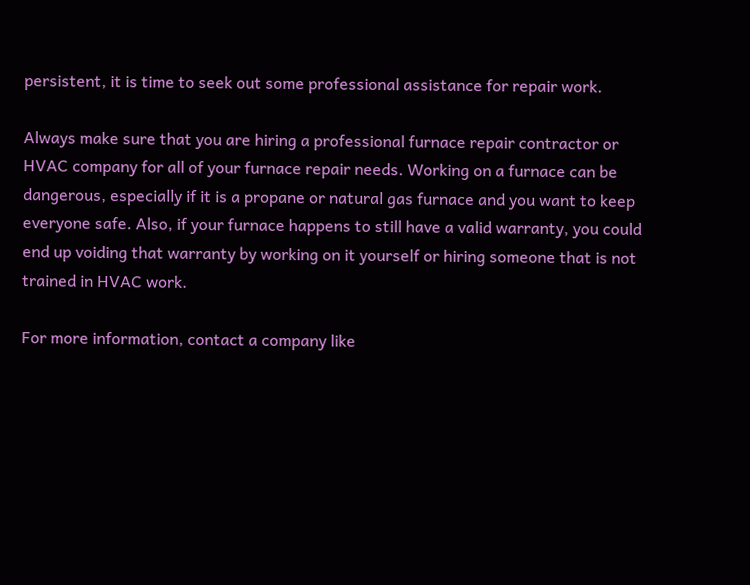persistent, it is time to seek out some professional assistance for repair work.

Always make sure that you are hiring a professional furnace repair contractor or HVAC company for all of your furnace repair needs. Working on a furnace can be dangerous, especially if it is a propane or natural gas furnace and you want to keep everyone safe. Also, if your furnace happens to still have a valid warranty, you could end up voiding that warranty by working on it yourself or hiring someone that is not trained in HVAC work.

For more information, contact a company like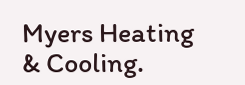Myers Heating & Cooling.